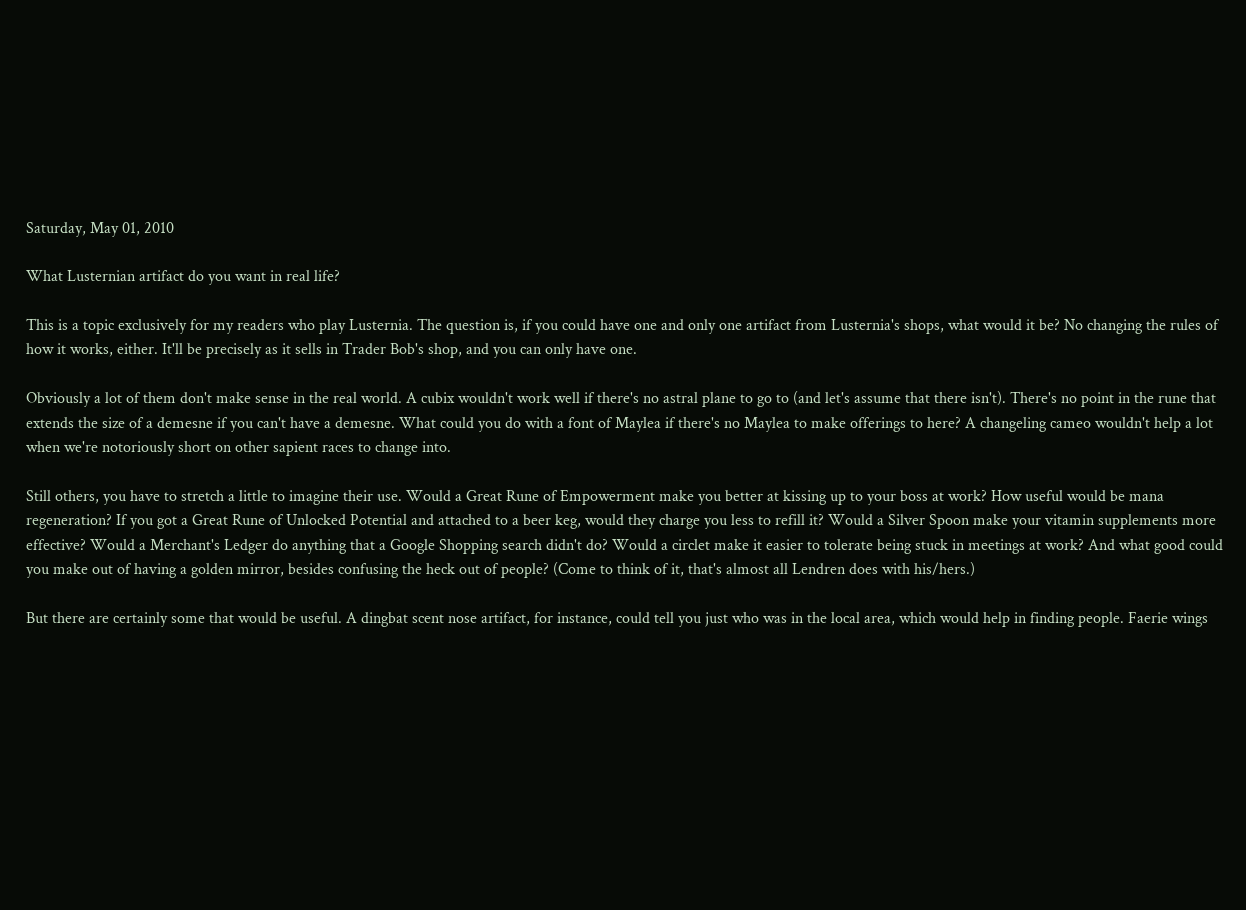Saturday, May 01, 2010

What Lusternian artifact do you want in real life?

This is a topic exclusively for my readers who play Lusternia. The question is, if you could have one and only one artifact from Lusternia's shops, what would it be? No changing the rules of how it works, either. It'll be precisely as it sells in Trader Bob's shop, and you can only have one.

Obviously a lot of them don't make sense in the real world. A cubix wouldn't work well if there's no astral plane to go to (and let's assume that there isn't). There's no point in the rune that extends the size of a demesne if you can't have a demesne. What could you do with a font of Maylea if there's no Maylea to make offerings to here? A changeling cameo wouldn't help a lot when we're notoriously short on other sapient races to change into.

Still others, you have to stretch a little to imagine their use. Would a Great Rune of Empowerment make you better at kissing up to your boss at work? How useful would be mana regeneration? If you got a Great Rune of Unlocked Potential and attached to a beer keg, would they charge you less to refill it? Would a Silver Spoon make your vitamin supplements more effective? Would a Merchant's Ledger do anything that a Google Shopping search didn't do? Would a circlet make it easier to tolerate being stuck in meetings at work? And what good could you make out of having a golden mirror, besides confusing the heck out of people? (Come to think of it, that's almost all Lendren does with his/hers.)

But there are certainly some that would be useful. A dingbat scent nose artifact, for instance, could tell you just who was in the local area, which would help in finding people. Faerie wings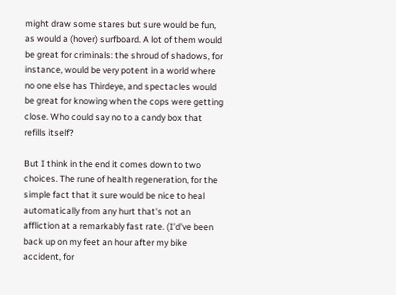might draw some stares but sure would be fun, as would a (hover) surfboard. A lot of them would be great for criminals: the shroud of shadows, for instance, would be very potent in a world where no one else has Thirdeye, and spectacles would be great for knowing when the cops were getting close. Who could say no to a candy box that refills itself?

But I think in the end it comes down to two choices. The rune of health regeneration, for the simple fact that it sure would be nice to heal automatically from any hurt that's not an affliction at a remarkably fast rate. (I'd've been back up on my feet an hour after my bike accident, for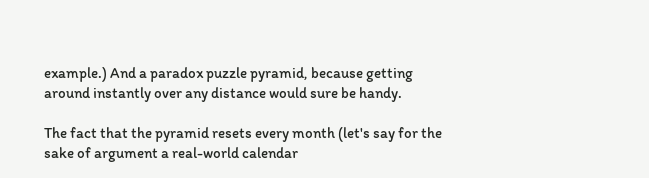example.) And a paradox puzzle pyramid, because getting around instantly over any distance would sure be handy.

The fact that the pyramid resets every month (let's say for the sake of argument a real-world calendar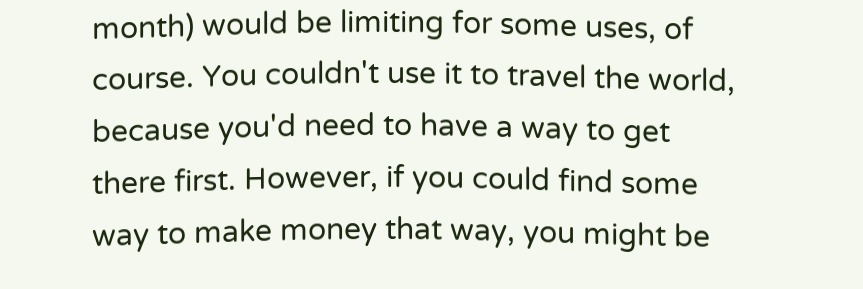month) would be limiting for some uses, of course. You couldn't use it to travel the world, because you'd need to have a way to get there first. However, if you could find some way to make money that way, you might be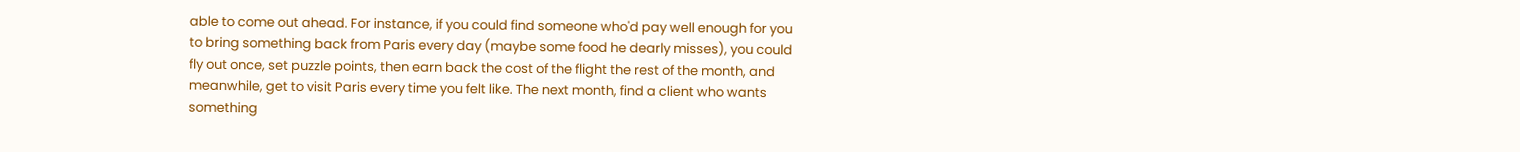able to come out ahead. For instance, if you could find someone who'd pay well enough for you to bring something back from Paris every day (maybe some food he dearly misses), you could fly out once, set puzzle points, then earn back the cost of the flight the rest of the month, and meanwhile, get to visit Paris every time you felt like. The next month, find a client who wants something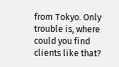from Tokyo. Only trouble is, where could you find clients like that?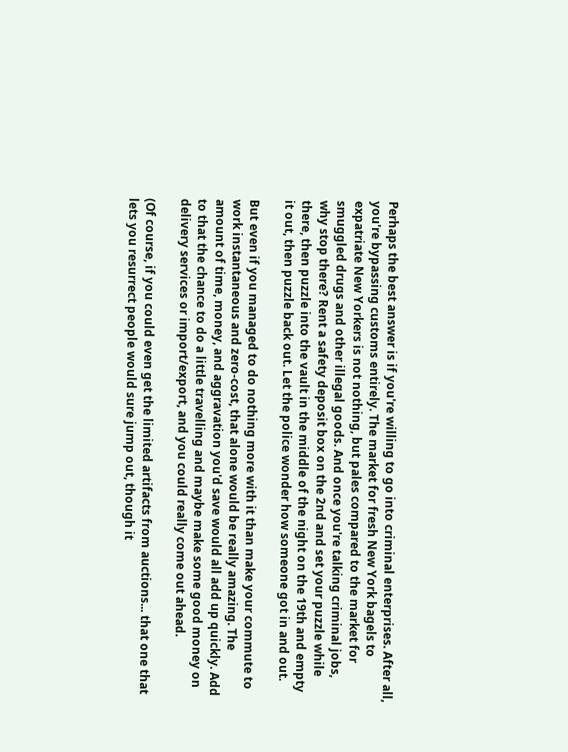Perhaps the best answer is if you're willing to go into criminal enterprises. After all, you're bypassing customs entirely. The market for fresh New York bagels to expatriate New Yorkers is not nothing, but pales compared to the market for smuggled drugs and other illegal goods. And once you're talking criminal jobs, why stop there? Rent a safety deposit box on the 2nd and set your puzzle while there, then puzzle into the vault in the middle of the night on the 19th and empty it out, then puzzle back out. Let the police wonder how someone got in and out.

But even if you managed to do nothing more with it than make your commute to work instantaneous and zero-cost, that alone would be really amazing. The amount of time, money, and aggravation you'd save would all add up quickly. Add to that the chance to do a little travelling and maybe make some good money on delivery services or import/export, and you could really come out ahead.

(Of course, if you could even get the limited artifacts from auctions... that one that lets you resurrect people would sure jump out, though it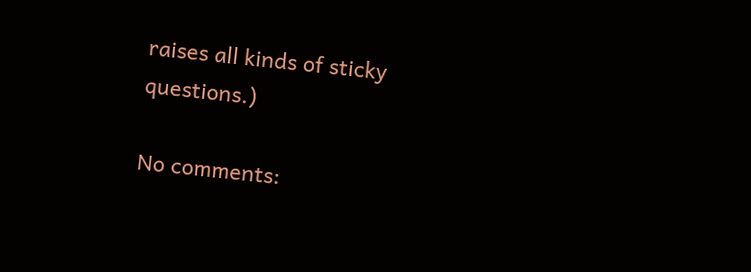raises all kinds of sticky questions.)

No comments: